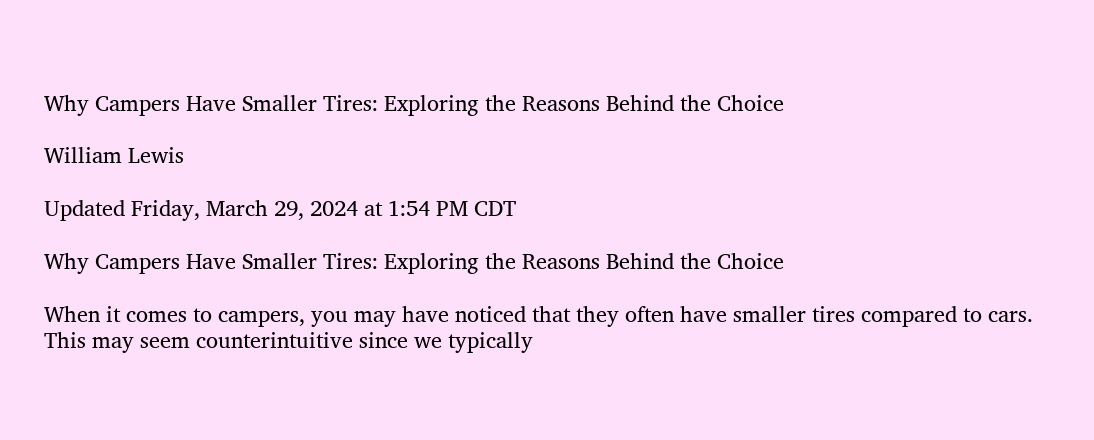Why Campers Have Smaller Tires: Exploring the Reasons Behind the Choice

William Lewis

Updated Friday, March 29, 2024 at 1:54 PM CDT

Why Campers Have Smaller Tires: Exploring the Reasons Behind the Choice

When it comes to campers, you may have noticed that they often have smaller tires compared to cars. This may seem counterintuitive since we typically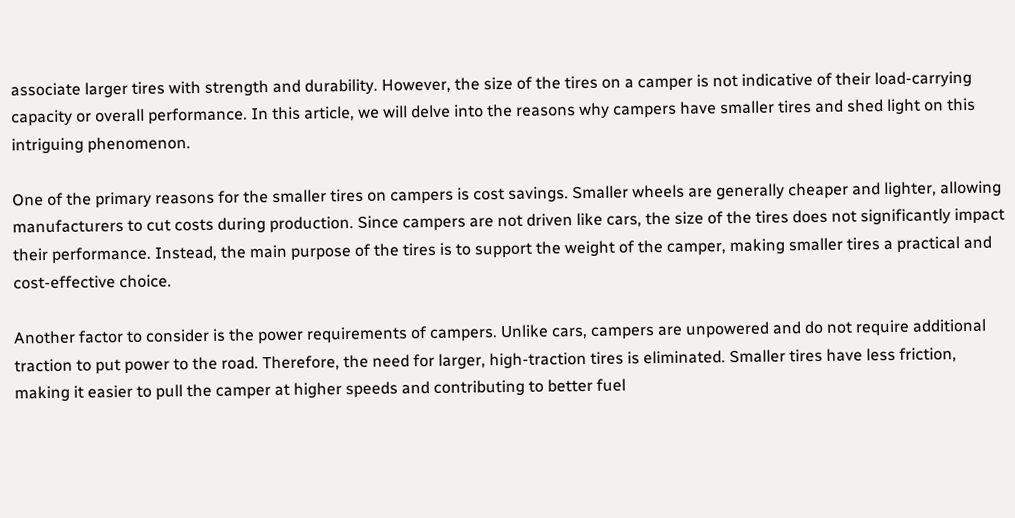associate larger tires with strength and durability. However, the size of the tires on a camper is not indicative of their load-carrying capacity or overall performance. In this article, we will delve into the reasons why campers have smaller tires and shed light on this intriguing phenomenon.

One of the primary reasons for the smaller tires on campers is cost savings. Smaller wheels are generally cheaper and lighter, allowing manufacturers to cut costs during production. Since campers are not driven like cars, the size of the tires does not significantly impact their performance. Instead, the main purpose of the tires is to support the weight of the camper, making smaller tires a practical and cost-effective choice.

Another factor to consider is the power requirements of campers. Unlike cars, campers are unpowered and do not require additional traction to put power to the road. Therefore, the need for larger, high-traction tires is eliminated. Smaller tires have less friction, making it easier to pull the camper at higher speeds and contributing to better fuel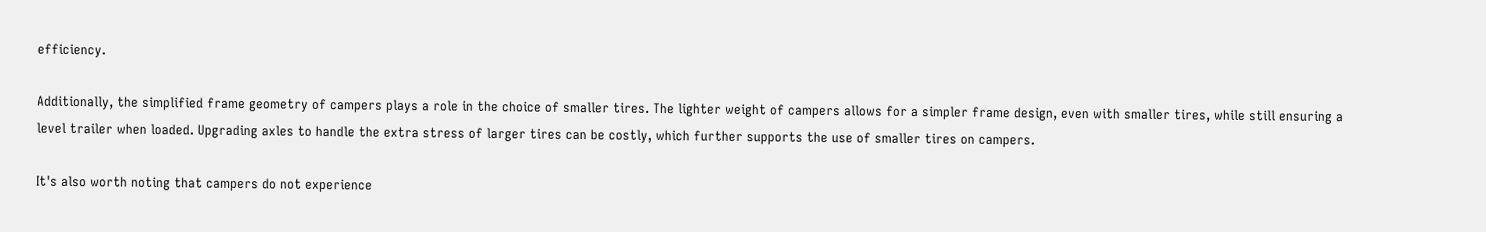efficiency.

Additionally, the simplified frame geometry of campers plays a role in the choice of smaller tires. The lighter weight of campers allows for a simpler frame design, even with smaller tires, while still ensuring a level trailer when loaded. Upgrading axles to handle the extra stress of larger tires can be costly, which further supports the use of smaller tires on campers.

It's also worth noting that campers do not experience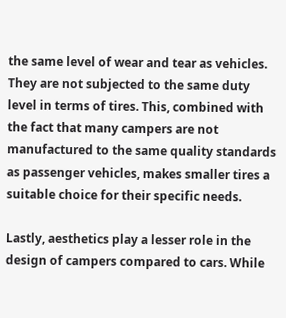the same level of wear and tear as vehicles. They are not subjected to the same duty level in terms of tires. This, combined with the fact that many campers are not manufactured to the same quality standards as passenger vehicles, makes smaller tires a suitable choice for their specific needs.

Lastly, aesthetics play a lesser role in the design of campers compared to cars. While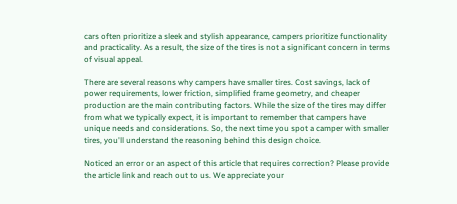cars often prioritize a sleek and stylish appearance, campers prioritize functionality and practicality. As a result, the size of the tires is not a significant concern in terms of visual appeal.

There are several reasons why campers have smaller tires. Cost savings, lack of power requirements, lower friction, simplified frame geometry, and cheaper production are the main contributing factors. While the size of the tires may differ from what we typically expect, it is important to remember that campers have unique needs and considerations. So, the next time you spot a camper with smaller tires, you'll understand the reasoning behind this design choice.

Noticed an error or an aspect of this article that requires correction? Please provide the article link and reach out to us. We appreciate your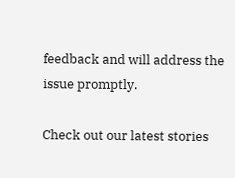feedback and will address the issue promptly.

Check out our latest stories